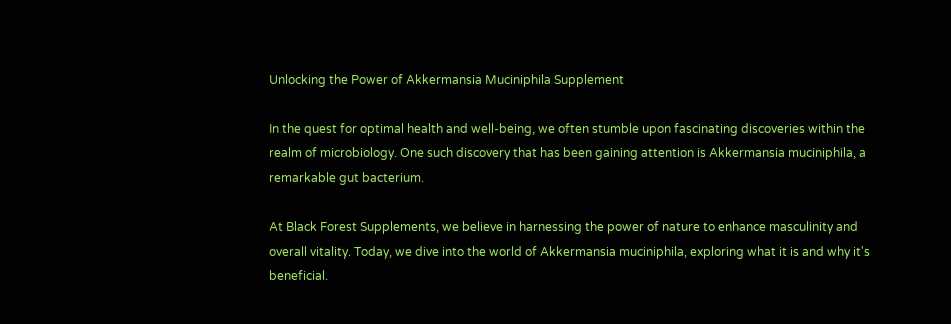Unlocking the Power of Akkermansia Muciniphila Supplement

In the quest for optimal health and well-being, we often stumble upon fascinating discoveries within the realm of microbiology. One such discovery that has been gaining attention is Akkermansia muciniphila, a remarkable gut bacterium.

At Black Forest Supplements, we believe in harnessing the power of nature to enhance masculinity and overall vitality. Today, we dive into the world of Akkermansia muciniphila, exploring what it is and why it's beneficial.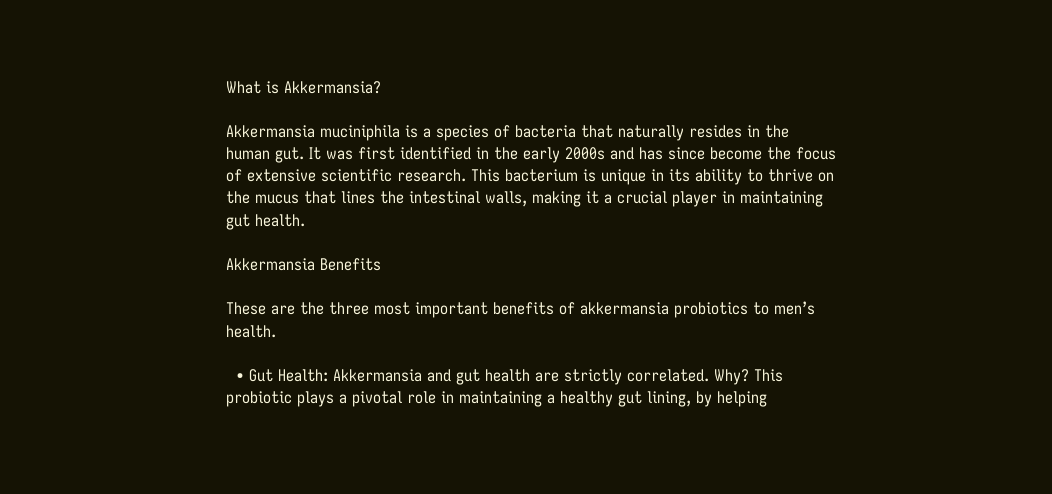What is Akkermansia?

Akkermansia muciniphila is a species of bacteria that naturally resides in the human gut. It was first identified in the early 2000s and has since become the focus of extensive scientific research. This bacterium is unique in its ability to thrive on the mucus that lines the intestinal walls, making it a crucial player in maintaining gut health.

Akkermansia Benefits

These are the three most important benefits of akkermansia probiotics to men’s health.

  • Gut Health: Akkermansia and gut health are strictly correlated. Why? This probiotic plays a pivotal role in maintaining a healthy gut lining, by helping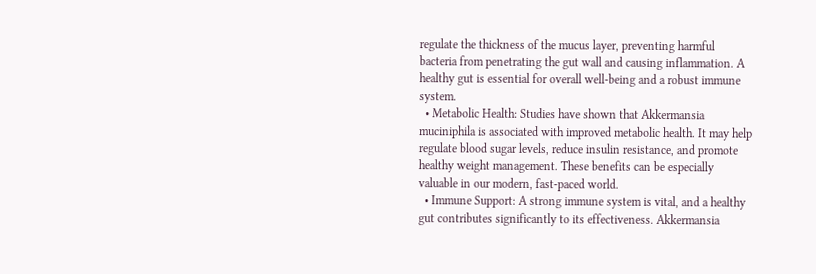regulate the thickness of the mucus layer, preventing harmful bacteria from penetrating the gut wall and causing inflammation. A healthy gut is essential for overall well-being and a robust immune system.
  • Metabolic Health: Studies have shown that Akkermansia muciniphila is associated with improved metabolic health. It may help regulate blood sugar levels, reduce insulin resistance, and promote healthy weight management. These benefits can be especially valuable in our modern, fast-paced world.
  • Immune Support: A strong immune system is vital, and a healthy gut contributes significantly to its effectiveness. Akkermansia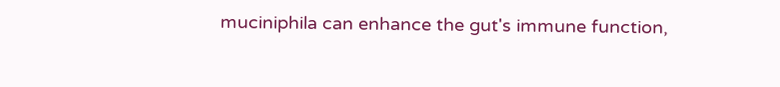muciniphila can enhance the gut's immune function,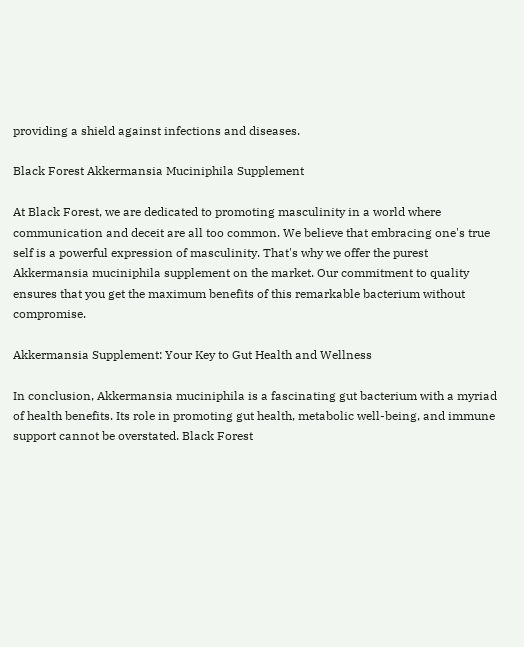providing a shield against infections and diseases.

Black Forest Akkermansia Muciniphila Supplement

At Black Forest, we are dedicated to promoting masculinity in a world where communication and deceit are all too common. We believe that embracing one's true self is a powerful expression of masculinity. That's why we offer the purest Akkermansia muciniphila supplement on the market. Our commitment to quality ensures that you get the maximum benefits of this remarkable bacterium without compromise.

Akkermansia Supplement: Your Key to Gut Health and Wellness

In conclusion, Akkermansia muciniphila is a fascinating gut bacterium with a myriad of health benefits. Its role in promoting gut health, metabolic well-being, and immune support cannot be overstated. Black Forest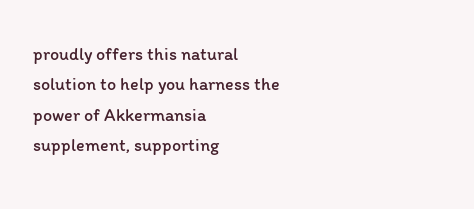proudly offers this natural solution to help you harness the power of Akkermansia supplement, supporting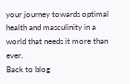your journey towards optimal health and masculinity in a world that needs it more than ever.
Back to blog